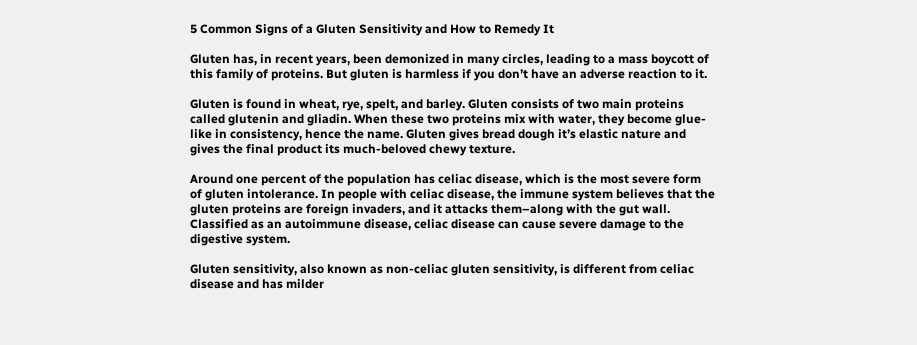5 Common Signs of a Gluten Sensitivity and How to Remedy It

Gluten has, in recent years, been demonized in many circles, leading to a mass boycott of this family of proteins. But gluten is harmless if you don’t have an adverse reaction to it.

Gluten is found in wheat, rye, spelt, and barley. Gluten consists of two main proteins called glutenin and gliadin. When these two proteins mix with water, they become glue-like in consistency, hence the name. Gluten gives bread dough it’s elastic nature and gives the final product its much-beloved chewy texture.

Around one percent of the population has celiac disease, which is the most severe form of gluten intolerance. In people with celiac disease, the immune system believes that the gluten proteins are foreign invaders, and it attacks them–along with the gut wall. Classified as an autoimmune disease, celiac disease can cause severe damage to the digestive system.

Gluten sensitivity, also known as non-celiac gluten sensitivity, is different from celiac disease and has milder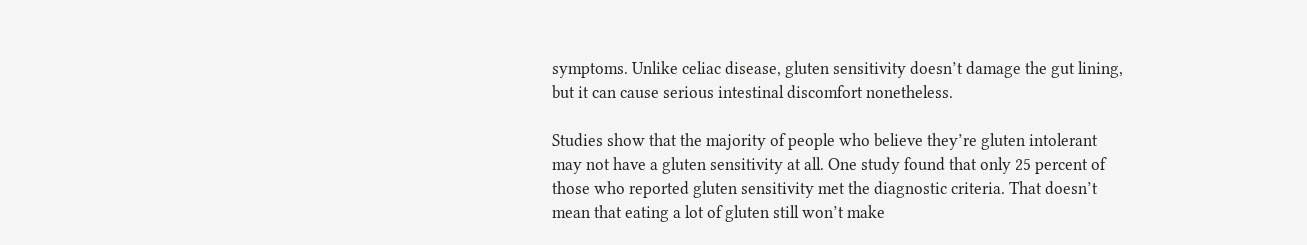symptoms. Unlike celiac disease, gluten sensitivity doesn’t damage the gut lining, but it can cause serious intestinal discomfort nonetheless.

Studies show that the majority of people who believe they’re gluten intolerant may not have a gluten sensitivity at all. One study found that only 25 percent of those who reported gluten sensitivity met the diagnostic criteria. That doesn’t mean that eating a lot of gluten still won’t make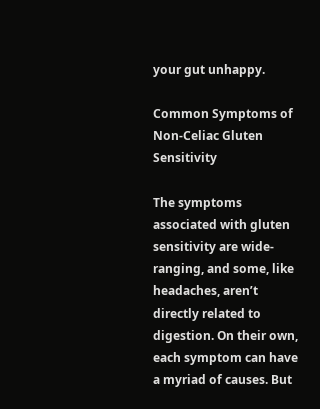your gut unhappy.

Common Symptoms of Non-Celiac Gluten Sensitivity

The symptoms associated with gluten sensitivity are wide-ranging, and some, like headaches, aren’t directly related to digestion. On their own, each symptom can have a myriad of causes. But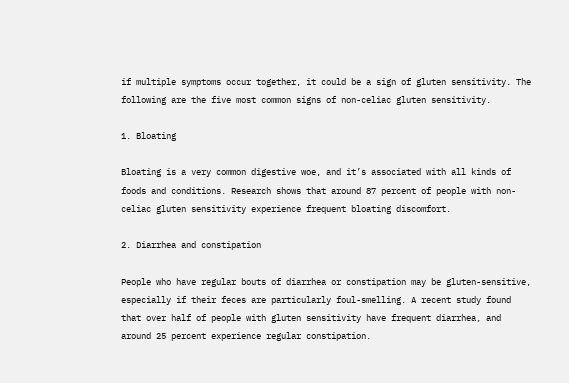if multiple symptoms occur together, it could be a sign of gluten sensitivity. The following are the five most common signs of non-celiac gluten sensitivity.

1. Bloating

Bloating is a very common digestive woe, and it’s associated with all kinds of foods and conditions. Research shows that around 87 percent of people with non-celiac gluten sensitivity experience frequent bloating discomfort.

2. Diarrhea and constipation

People who have regular bouts of diarrhea or constipation may be gluten-sensitive, especially if their feces are particularly foul-smelling. A recent study found that over half of people with gluten sensitivity have frequent diarrhea, and around 25 percent experience regular constipation.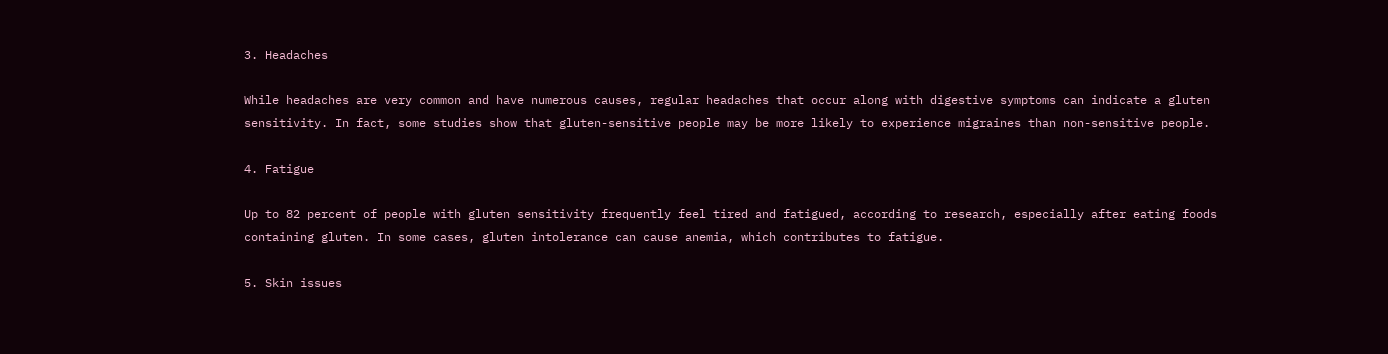3. Headaches

While headaches are very common and have numerous causes, regular headaches that occur along with digestive symptoms can indicate a gluten sensitivity. In fact, some studies show that gluten-sensitive people may be more likely to experience migraines than non-sensitive people.

4. Fatigue

Up to 82 percent of people with gluten sensitivity frequently feel tired and fatigued, according to research, especially after eating foods containing gluten. In some cases, gluten intolerance can cause anemia, which contributes to fatigue.

5. Skin issues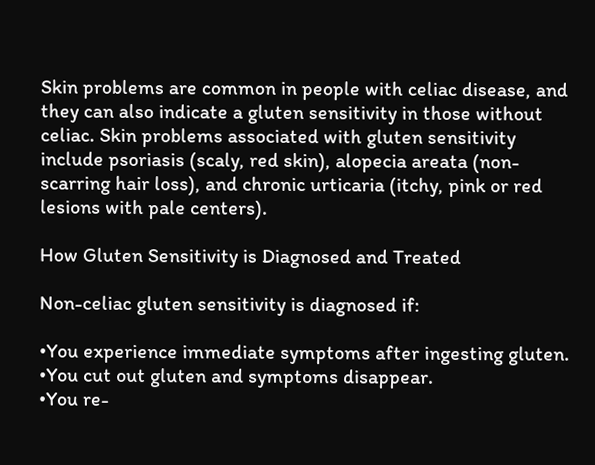Skin problems are common in people with celiac disease, and they can also indicate a gluten sensitivity in those without celiac. Skin problems associated with gluten sensitivity include psoriasis (scaly, red skin), alopecia areata (non-scarring hair loss), and chronic urticaria (itchy, pink or red lesions with pale centers).

How Gluten Sensitivity is Diagnosed and Treated

Non-celiac gluten sensitivity is diagnosed if:

•You experience immediate symptoms after ingesting gluten.
•You cut out gluten and symptoms disappear.
•You re-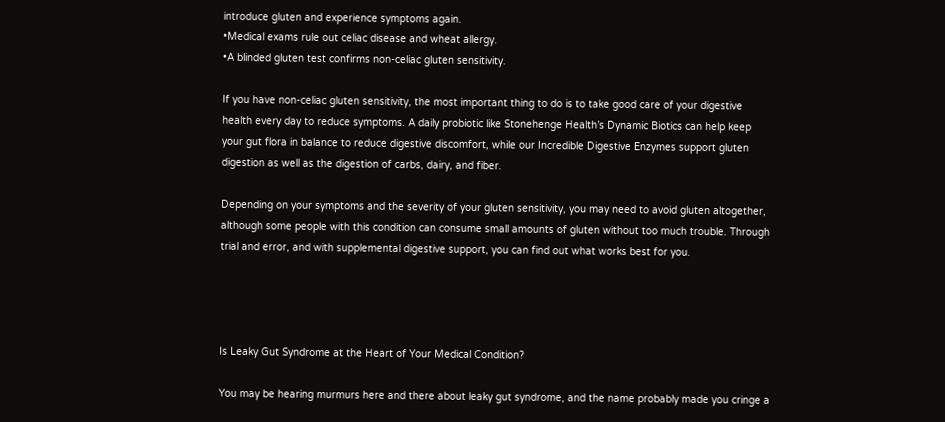introduce gluten and experience symptoms again.
•Medical exams rule out celiac disease and wheat allergy.
•A blinded gluten test confirms non-celiac gluten sensitivity.

If you have non-celiac gluten sensitivity, the most important thing to do is to take good care of your digestive health every day to reduce symptoms. A daily probiotic like Stonehenge Health’s Dynamic Biotics can help keep your gut flora in balance to reduce digestive discomfort, while our Incredible Digestive Enzymes support gluten digestion as well as the digestion of carbs, dairy, and fiber.

Depending on your symptoms and the severity of your gluten sensitivity, you may need to avoid gluten altogether, although some people with this condition can consume small amounts of gluten without too much trouble. Through trial and error, and with supplemental digestive support, you can find out what works best for you.




Is Leaky Gut Syndrome at the Heart of Your Medical Condition?

You may be hearing murmurs here and there about leaky gut syndrome, and the name probably made you cringe a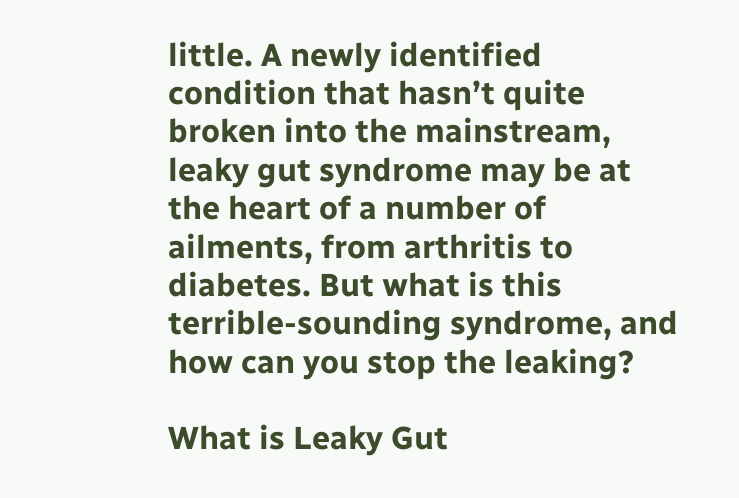little. A newly identified condition that hasn’t quite broken into the mainstream, leaky gut syndrome may be at the heart of a number of ailments, from arthritis to diabetes. But what is this terrible-sounding syndrome, and how can you stop the leaking?

What is Leaky Gut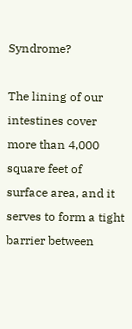Syndrome?

The lining of our intestines cover more than 4,000 square feet of surface area, and it serves to form a tight barrier between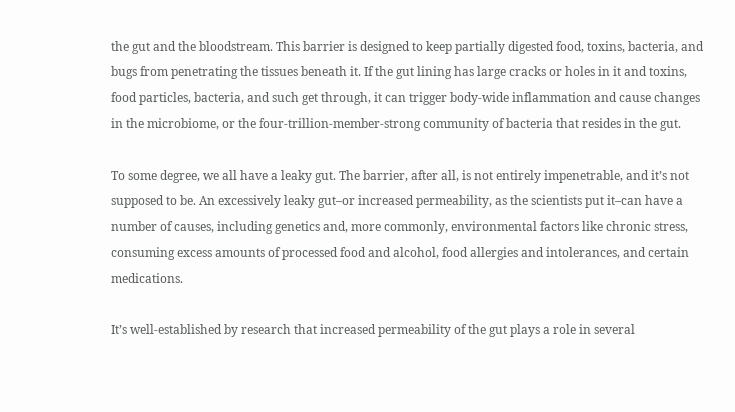the gut and the bloodstream. This barrier is designed to keep partially digested food, toxins, bacteria, and bugs from penetrating the tissues beneath it. If the gut lining has large cracks or holes in it and toxins, food particles, bacteria, and such get through, it can trigger body-wide inflammation and cause changes in the microbiome, or the four-trillion-member-strong community of bacteria that resides in the gut.

To some degree, we all have a leaky gut. The barrier, after all, is not entirely impenetrable, and it’s not supposed to be. An excessively leaky gut–or increased permeability, as the scientists put it–can have a number of causes, including genetics and, more commonly, environmental factors like chronic stress, consuming excess amounts of processed food and alcohol, food allergies and intolerances, and certain medications.

It’s well-established by research that increased permeability of the gut plays a role in several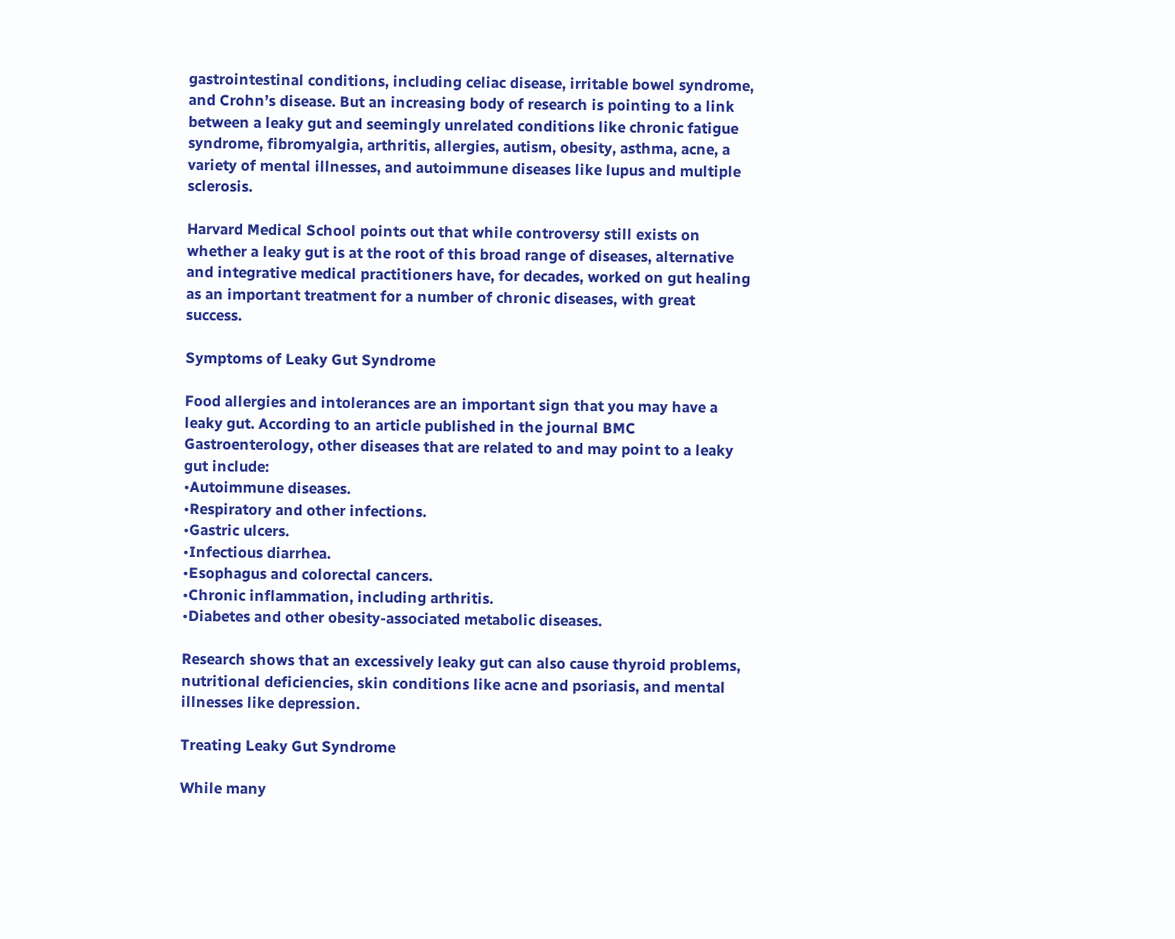gastrointestinal conditions, including celiac disease, irritable bowel syndrome, and Crohn’s disease. But an increasing body of research is pointing to a link between a leaky gut and seemingly unrelated conditions like chronic fatigue syndrome, fibromyalgia, arthritis, allergies, autism, obesity, asthma, acne, a variety of mental illnesses, and autoimmune diseases like lupus and multiple sclerosis.

Harvard Medical School points out that while controversy still exists on whether a leaky gut is at the root of this broad range of diseases, alternative and integrative medical practitioners have, for decades, worked on gut healing as an important treatment for a number of chronic diseases, with great success.

Symptoms of Leaky Gut Syndrome

Food allergies and intolerances are an important sign that you may have a leaky gut. According to an article published in the journal BMC Gastroenterology, other diseases that are related to and may point to a leaky gut include:
•Autoimmune diseases.
•Respiratory and other infections.
•Gastric ulcers.
•Infectious diarrhea.
•Esophagus and colorectal cancers.
•Chronic inflammation, including arthritis.
•Diabetes and other obesity-associated metabolic diseases.

Research shows that an excessively leaky gut can also cause thyroid problems, nutritional deficiencies, skin conditions like acne and psoriasis, and mental illnesses like depression.

Treating Leaky Gut Syndrome

While many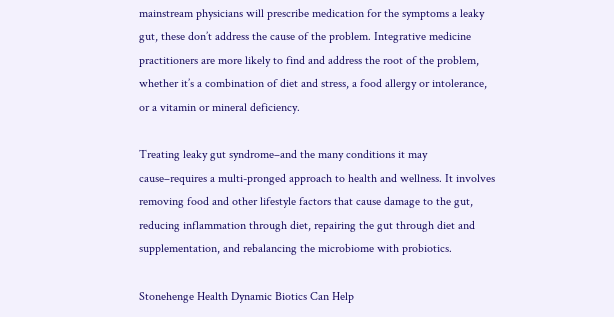mainstream physicians will prescribe medication for the symptoms a leaky gut, these don’t address the cause of the problem. Integrative medicine practitioners are more likely to find and address the root of the problem, whether it’s a combination of diet and stress, a food allergy or intolerance, or a vitamin or mineral deficiency.

Treating leaky gut syndrome–and the many conditions it may cause–requires a multi-pronged approach to health and wellness. It involves removing food and other lifestyle factors that cause damage to the gut, reducing inflammation through diet, repairing the gut through diet and supplementation, and rebalancing the microbiome with probiotics.

Stonehenge Health Dynamic Biotics Can Help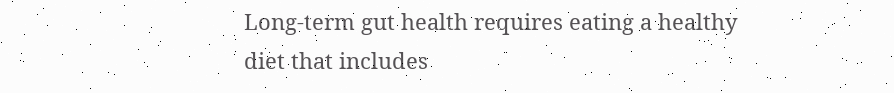Long-term gut health requires eating a healthy diet that includes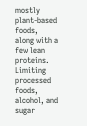mostly plant-based foods, along with a few lean proteins. Limiting processed foods, alcohol, and sugar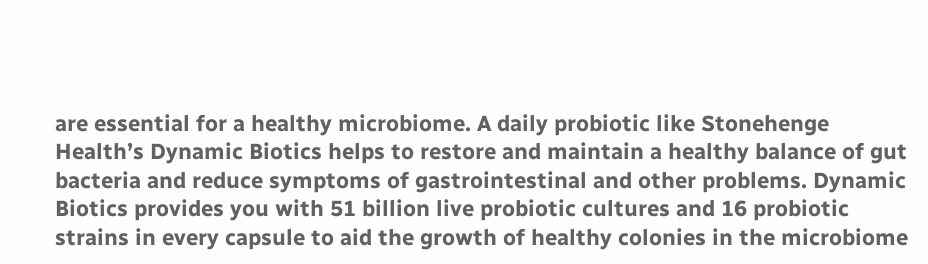are essential for a healthy microbiome. A daily probiotic like Stonehenge Health’s Dynamic Biotics helps to restore and maintain a healthy balance of gut bacteria and reduce symptoms of gastrointestinal and other problems. Dynamic Biotics provides you with 51 billion live probiotic cultures and 16 probiotic strains in every capsule to aid the growth of healthy colonies in the microbiome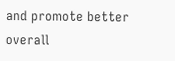and promote better overall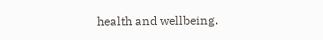health and wellbeing.